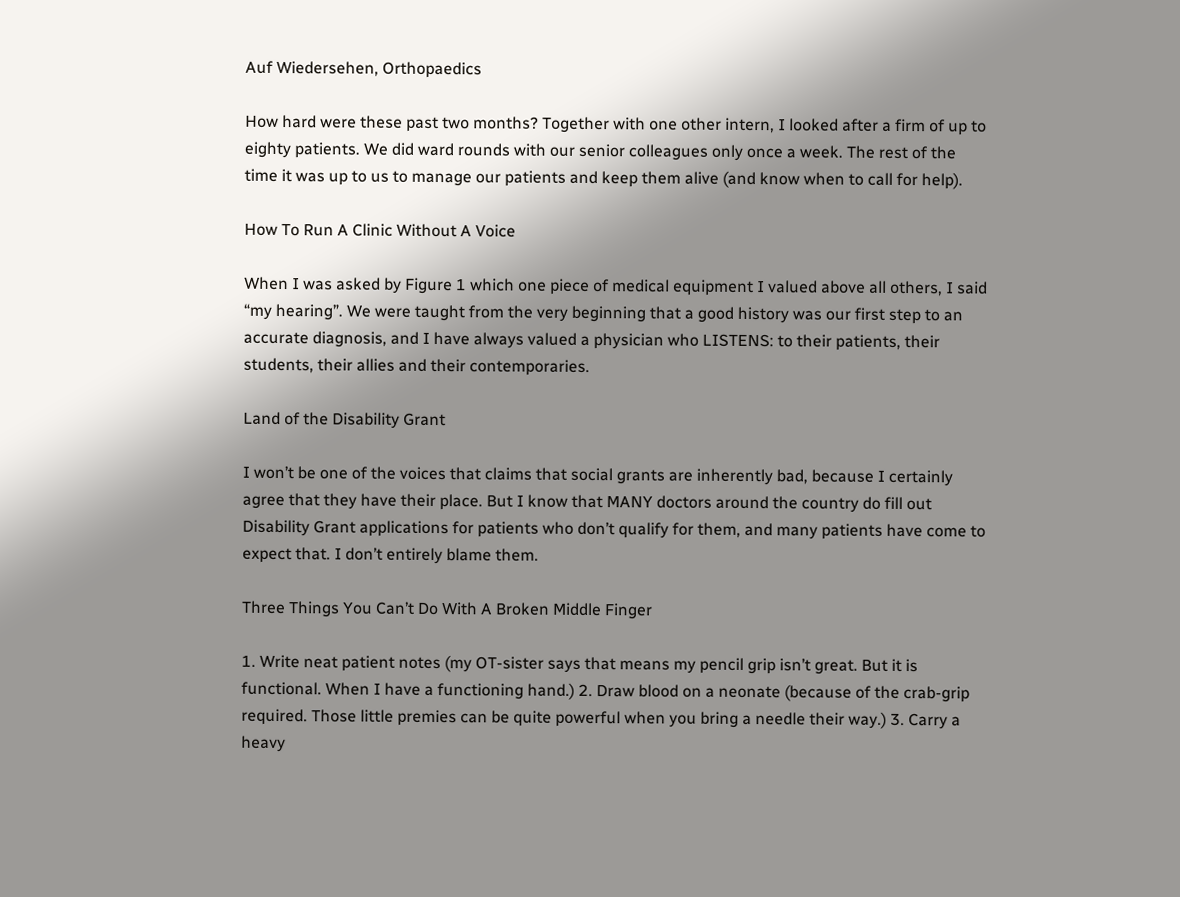Auf Wiedersehen, Orthopaedics

How hard were these past two months? Together with one other intern, I looked after a firm of up to eighty patients. We did ward rounds with our senior colleagues only once a week. The rest of the time it was up to us to manage our patients and keep them alive (and know when to call for help).

How To Run A Clinic Without A Voice

When I was asked by Figure 1 which one piece of medical equipment I valued above all others, I said “my hearing”. We were taught from the very beginning that a good history was our first step to an accurate diagnosis, and I have always valued a physician who LISTENS: to their patients, their students, their allies and their contemporaries.

Land of the Disability Grant

I won’t be one of the voices that claims that social grants are inherently bad, because I certainly agree that they have their place. But I know that MANY doctors around the country do fill out Disability Grant applications for patients who don’t qualify for them, and many patients have come to expect that. I don’t entirely blame them.

Three Things You Can’t Do With A Broken Middle Finger

1. Write neat patient notes (my OT-sister says that means my pencil grip isn’t great. But it is functional. When I have a functioning hand.) 2. Draw blood on a neonate (because of the crab-grip required. Those little premies can be quite powerful when you bring a needle their way.) 3. Carry a heavy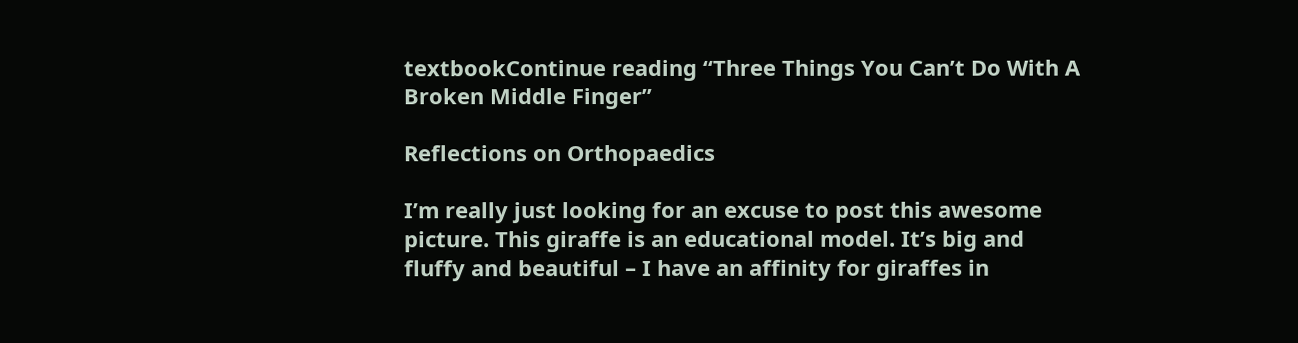textbookContinue reading “Three Things You Can’t Do With A Broken Middle Finger”

Reflections on Orthopaedics

I’m really just looking for an excuse to post this awesome picture. This giraffe is an educational model. It’s big and fluffy and beautiful – I have an affinity for giraffes in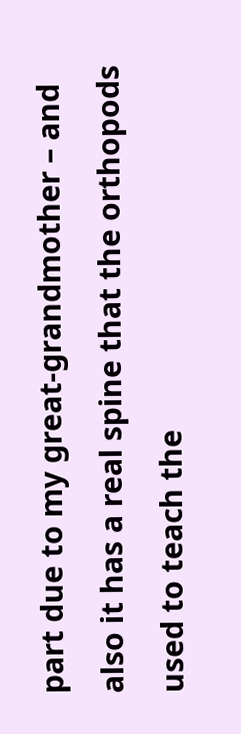part due to my great-grandmother – and also it has a real spine that the orthopods used to teach the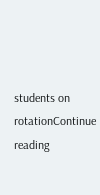students on rotationContinue reading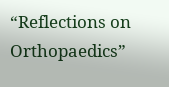“Reflections on Orthopaedics”